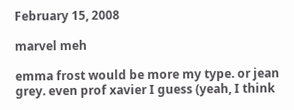February 15, 2008

marvel meh

emma frost would be more my type. or jean grey. even prof xavier I guess (yeah, I think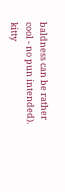baldness can be rather cool - no pun intended). kitty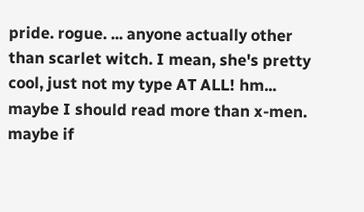pride. rogue. ... anyone actually other than scarlet witch. I mean, she's pretty cool, just not my type AT ALL! hm... maybe I should read more than x-men. maybe if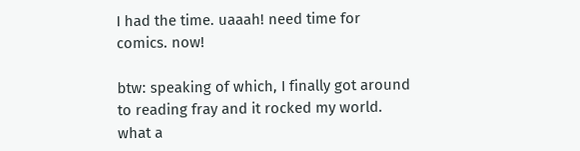I had the time. uaaah! need time for comics. now!

btw: speaking of which, I finally got around to reading fray and it rocked my world. what a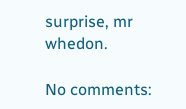surprise, mr whedon.

No comments: